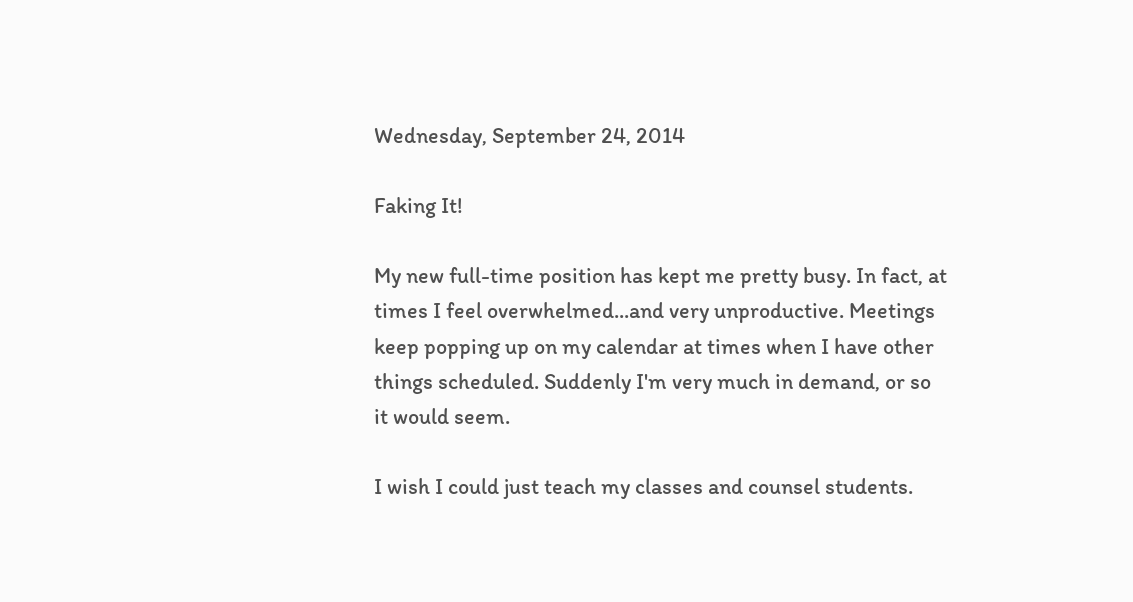Wednesday, September 24, 2014

Faking It!

My new full-time position has kept me pretty busy. In fact, at times I feel overwhelmed...and very unproductive. Meetings keep popping up on my calendar at times when I have other things scheduled. Suddenly I'm very much in demand, or so it would seem.

I wish I could just teach my classes and counsel students.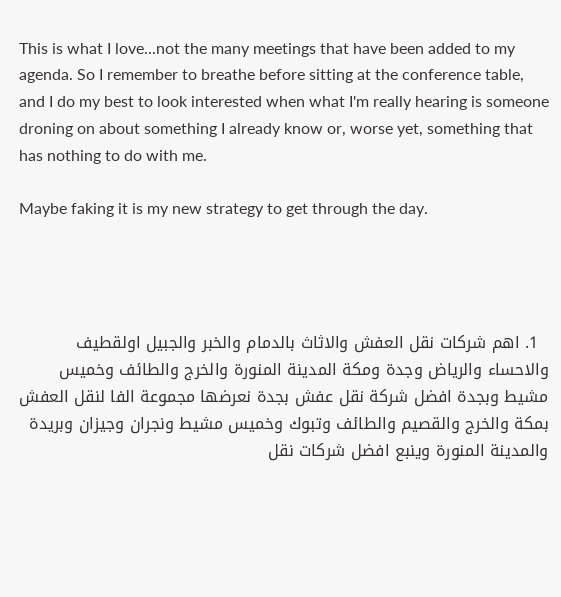This is what I love...not the many meetings that have been added to my agenda. So I remember to breathe before sitting at the conference table, and I do my best to look interested when what I'm really hearing is someone droning on about something I already know or, worse yet, something that has nothing to do with me.

Maybe faking it is my new strategy to get through the day.




  1. اهم شركات نقل العفش والاثاث بالدمام والخبر والجبيل اولقطيف والاحساء والرياض وجدة ومكة المدينة المنورة والخرج والطائف وخميس مشيط وبجدة افضل شركة نقل عفش بجدة نعرضها مجموعة الفا لنقل العفش بمكة والخرج والقصيم والطائف وتبوك وخميس مشيط ونجران وجيزان وبريدة والمدينة المنورة وينبع افضل شركات نقل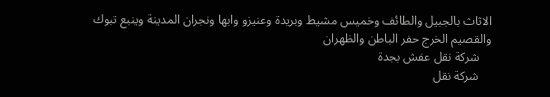الاثاث بالجبيل والطائف وخميس مشيط وبريدة وعنيزو وابها ونجران المدينة وينبع تبوك والقصيم الخرج حفر الباطن والظهران
    شركة نقل عفش بجدة
    شركة نقل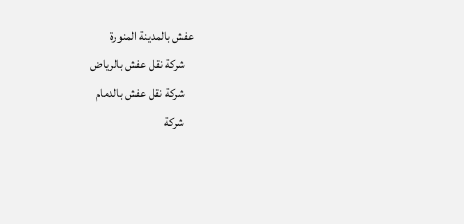عفش بالمدينة المنورة
    شركة نقل عفش بالرياض
    شركة نقل عفش بالدمام
    شركة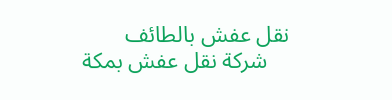نقل عفش بالطائف
    شركة نقل عفش بمكة